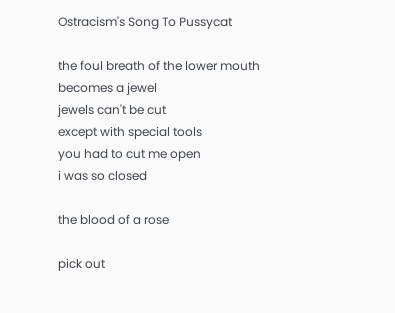Ostracism's Song To Pussycat

the foul breath of the lower mouth
becomes a jewel
jewels can't be cut
except with special tools
you had to cut me open
i was so closed

the blood of a rose

pick out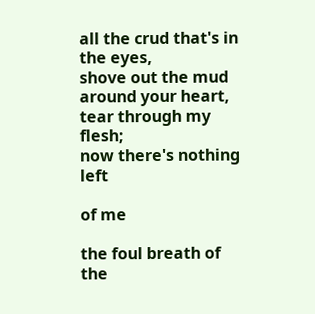all the crud that's in the eyes,
shove out the mud around your heart,
tear through my flesh;
now there's nothing left

of me

the foul breath of the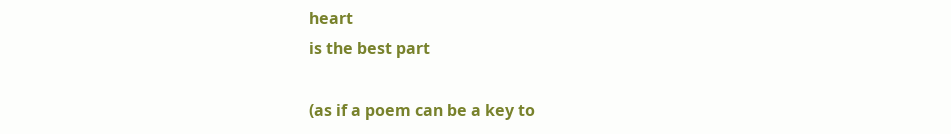heart
is the best part

(as if a poem can be a key to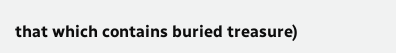that which contains buried treasure)